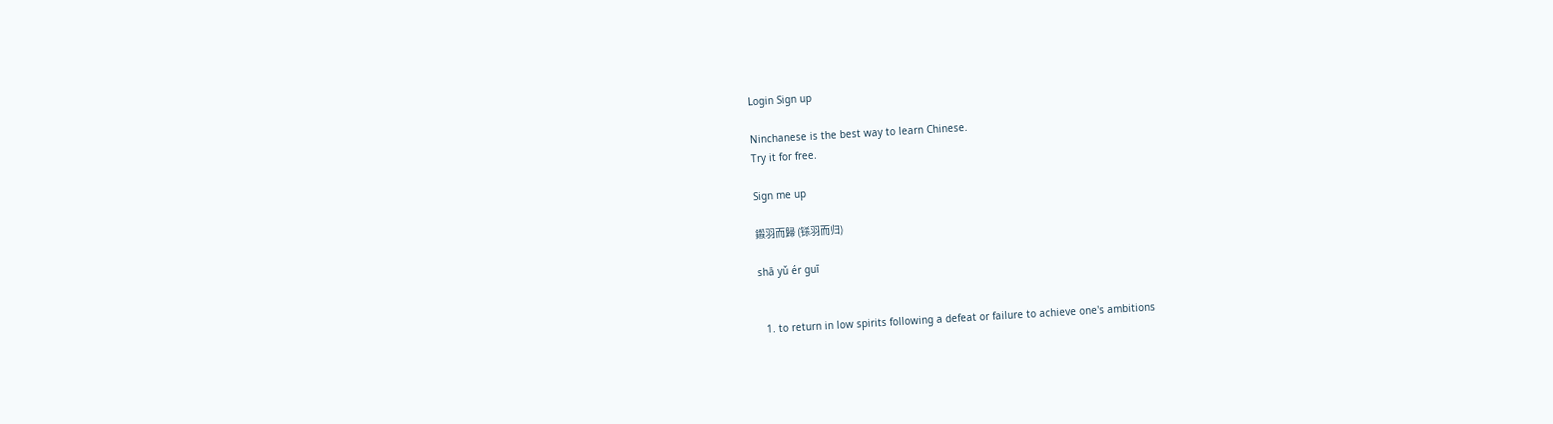Login Sign up

Ninchanese is the best way to learn Chinese.
Try it for free.

Sign me up

鎩羽而歸 (铩羽而归)

shā yǔ ér guī


  1. to return in low spirits following a defeat or failure to achieve one's ambitions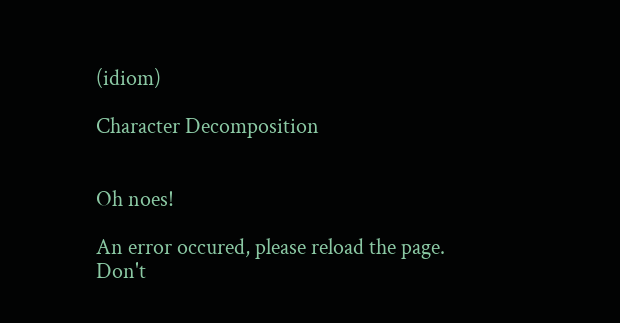(idiom)

Character Decomposition


Oh noes!

An error occured, please reload the page.
Don't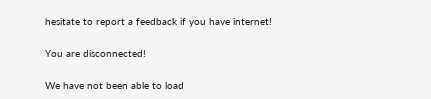hesitate to report a feedback if you have internet!

You are disconnected!

We have not been able to load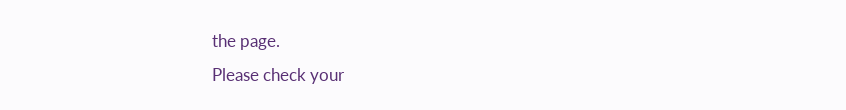the page.
Please check your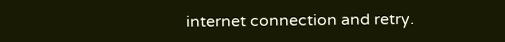internet connection and retry.